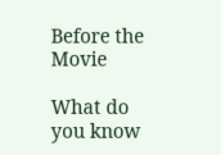Before the Movie

What do you know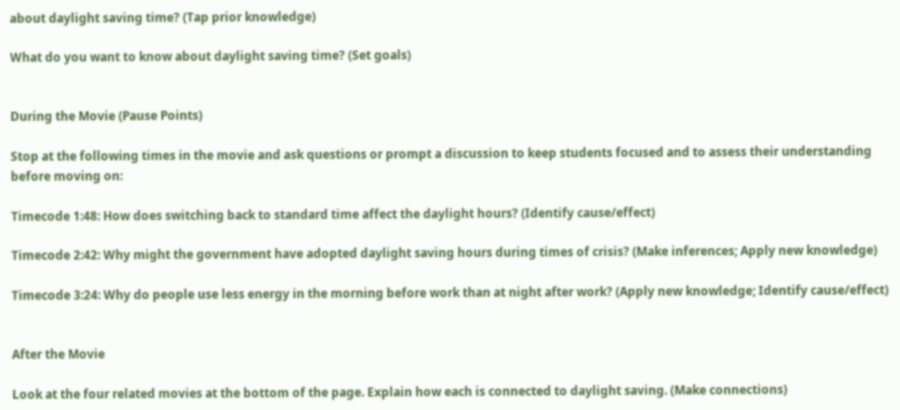about daylight saving time? (Tap prior knowledge)

What do you want to know about daylight saving time? (Set goals)


During the Movie (Pause Points)

Stop at the following times in the movie and ask questions or prompt a discussion to keep students focused and to assess their understanding before moving on:

Timecode 1:48: How does switching back to standard time affect the daylight hours? (Identify cause/effect)

Timecode 2:42: Why might the government have adopted daylight saving hours during times of crisis? (Make inferences; Apply new knowledge)

Timecode 3:24: Why do people use less energy in the morning before work than at night after work? (Apply new knowledge; Identify cause/effect)


After the Movie

Look at the four related movies at the bottom of the page. Explain how each is connected to daylight saving. (Make connections)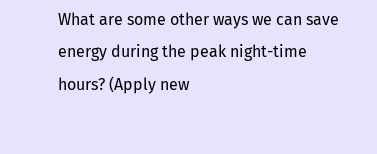What are some other ways we can save energy during the peak night-time hours? (Apply new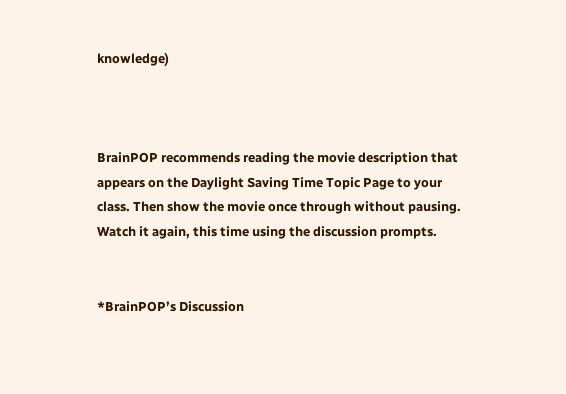knowledge)



BrainPOP recommends reading the movie description that appears on the Daylight Saving Time Topic Page to your class. Then show the movie once through without pausing.  Watch it again, this time using the discussion prompts.


*BrainPOP’s Discussion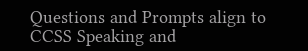Questions and Prompts align to CCSS Speaking and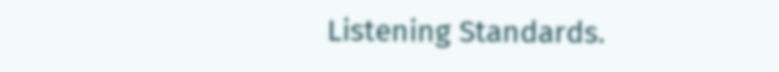Listening Standards.